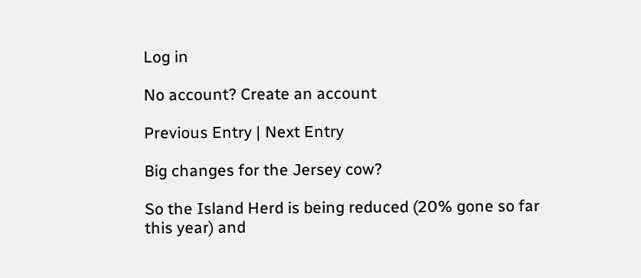Log in

No account? Create an account

Previous Entry | Next Entry

Big changes for the Jersey cow?

So the Island Herd is being reduced (20% gone so far this year) and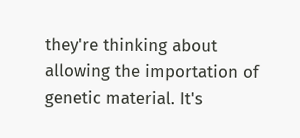they're thinking about allowing the importation of genetic material. It's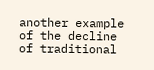another example of the decline of traditional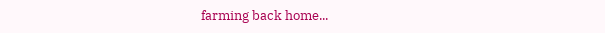farming back home...